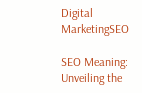Digital MarketingSEO

SEO Meaning: Unveiling the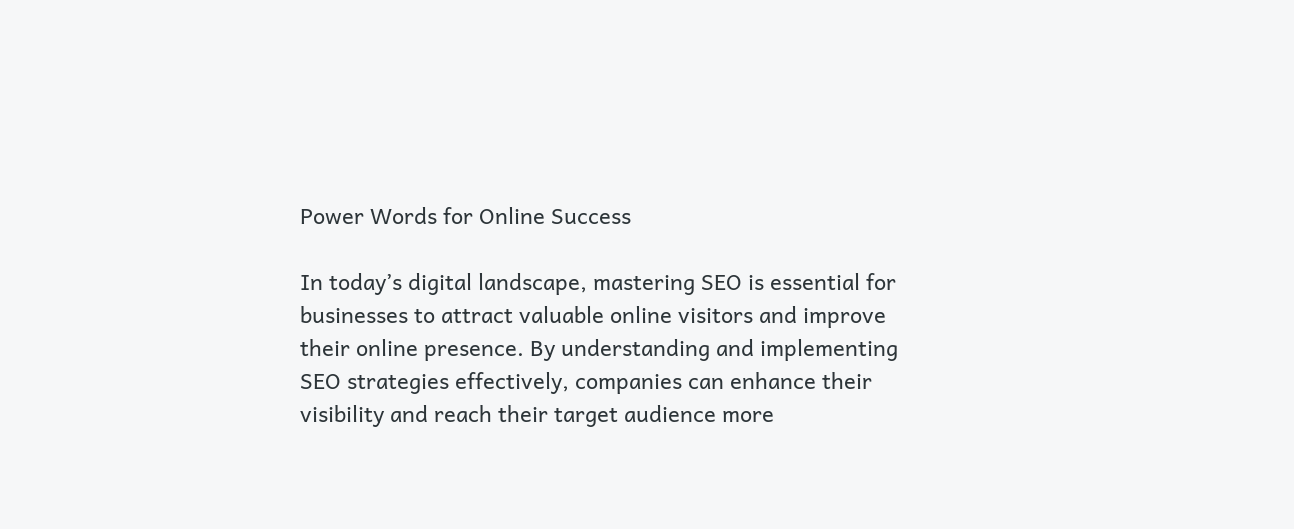Power Words for Online Success

In today’s digital landscape, mastering SEO is essential for businesses to attract valuable online visitors and improve their online presence. By understanding and implementing SEO strategies effectively, companies can enhance their visibility and reach their target audience more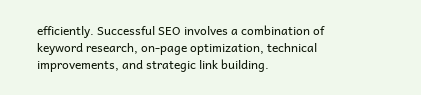efficiently. Successful SEO involves a combination of keyword research, on-page optimization, technical improvements, and strategic link building.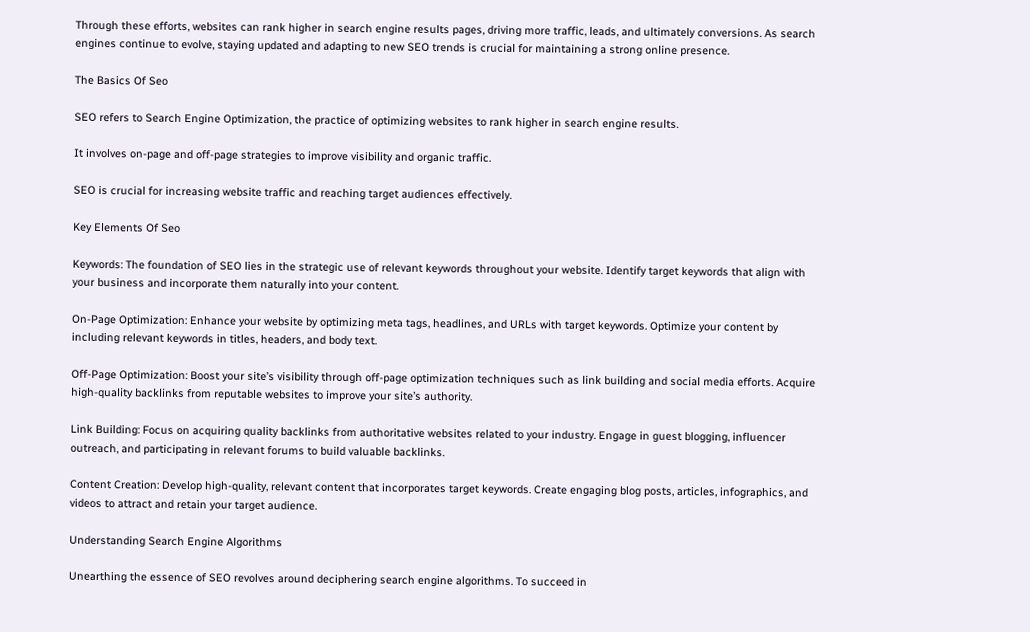Through these efforts, websites can rank higher in search engine results pages, driving more traffic, leads, and ultimately conversions. As search engines continue to evolve, staying updated and adapting to new SEO trends is crucial for maintaining a strong online presence.

The Basics Of Seo

SEO refers to Search Engine Optimization, the practice of optimizing websites to rank higher in search engine results.

It involves on-page and off-page strategies to improve visibility and organic traffic.

SEO is crucial for increasing website traffic and reaching target audiences effectively.

Key Elements Of Seo

Keywords: The foundation of SEO lies in the strategic use of relevant keywords throughout your website. Identify target keywords that align with your business and incorporate them naturally into your content.

On-Page Optimization: Enhance your website by optimizing meta tags, headlines, and URLs with target keywords. Optimize your content by including relevant keywords in titles, headers, and body text.

Off-Page Optimization: Boost your site’s visibility through off-page optimization techniques such as link building and social media efforts. Acquire high-quality backlinks from reputable websites to improve your site’s authority.

Link Building: Focus on acquiring quality backlinks from authoritative websites related to your industry. Engage in guest blogging, influencer outreach, and participating in relevant forums to build valuable backlinks.

Content Creation: Develop high-quality, relevant content that incorporates target keywords. Create engaging blog posts, articles, infographics, and videos to attract and retain your target audience.

Understanding Search Engine Algorithms

Unearthing the essence of SEO revolves around deciphering search engine algorithms. To succeed in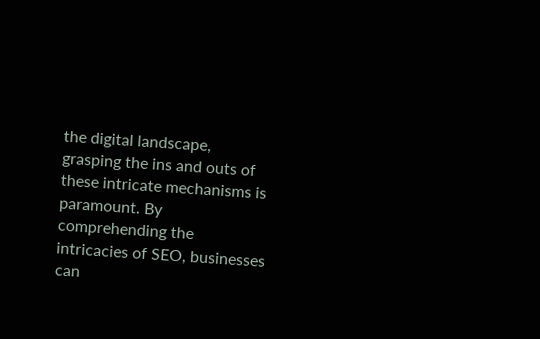the digital landscape, grasping the ins and outs of these intricate mechanisms is paramount. By comprehending the intricacies of SEO, businesses can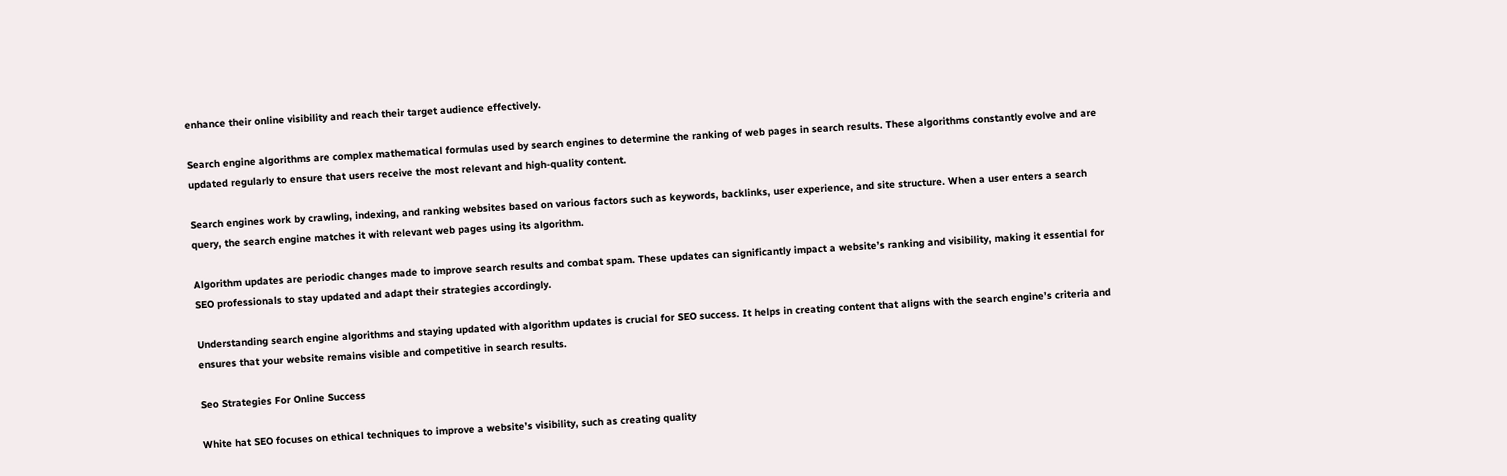enhance their online visibility and reach their target audience effectively.

Search engine algorithms are complex mathematical formulas used by search engines to determine the ranking of web pages in search results. These algorithms constantly evolve and are updated regularly to ensure that users receive the most relevant and high-quality content.

Search engines work by crawling, indexing, and ranking websites based on various factors such as keywords, backlinks, user experience, and site structure. When a user enters a search query, the search engine matches it with relevant web pages using its algorithm.

Algorithm updates are periodic changes made to improve search results and combat spam. These updates can significantly impact a website’s ranking and visibility, making it essential for SEO professionals to stay updated and adapt their strategies accordingly.

Understanding search engine algorithms and staying updated with algorithm updates is crucial for SEO success. It helps in creating content that aligns with the search engine’s criteria and ensures that your website remains visible and competitive in search results.

Seo Strategies For Online Success

White hat SEO focuses on ethical techniques to improve a website’s visibility, such as creating quality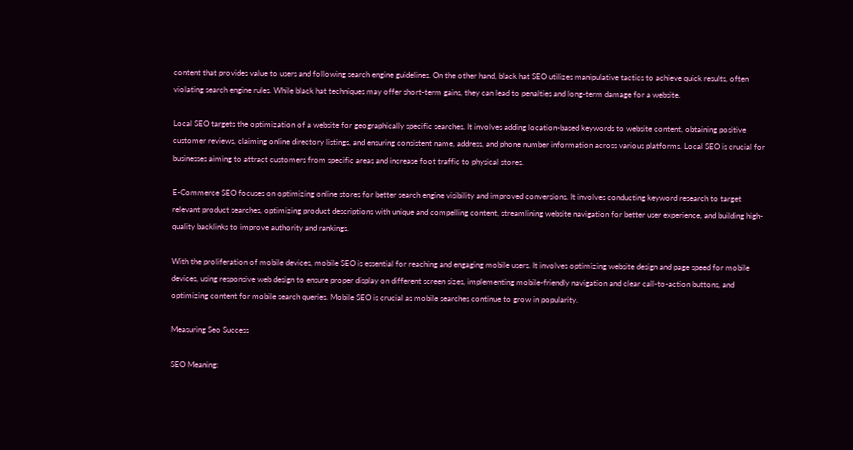content that provides value to users and following search engine guidelines. On the other hand, black hat SEO utilizes manipulative tactics to achieve quick results, often violating search engine rules. While black hat techniques may offer short-term gains, they can lead to penalties and long-term damage for a website.

Local SEO targets the optimization of a website for geographically specific searches. It involves adding location-based keywords to website content, obtaining positive customer reviews, claiming online directory listings, and ensuring consistent name, address, and phone number information across various platforms. Local SEO is crucial for businesses aiming to attract customers from specific areas and increase foot traffic to physical stores.

E-Commerce SEO focuses on optimizing online stores for better search engine visibility and improved conversions. It involves conducting keyword research to target relevant product searches, optimizing product descriptions with unique and compelling content, streamlining website navigation for better user experience, and building high-quality backlinks to improve authority and rankings.

With the proliferation of mobile devices, mobile SEO is essential for reaching and engaging mobile users. It involves optimizing website design and page speed for mobile devices, using responsive web design to ensure proper display on different screen sizes, implementing mobile-friendly navigation and clear call-to-action buttons, and optimizing content for mobile search queries. Mobile SEO is crucial as mobile searches continue to grow in popularity.

Measuring Seo Success

SEO Meaning: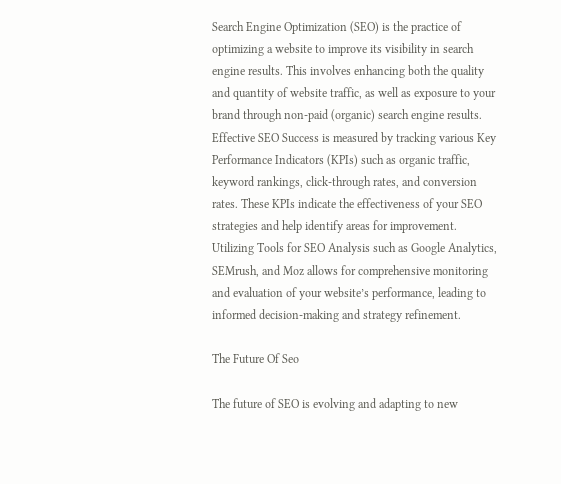Search Engine Optimization (SEO) is the practice of optimizing a website to improve its visibility in search engine results. This involves enhancing both the quality and quantity of website traffic, as well as exposure to your brand through non-paid (organic) search engine results. Effective SEO Success is measured by tracking various Key Performance Indicators (KPIs) such as organic traffic, keyword rankings, click-through rates, and conversion rates. These KPIs indicate the effectiveness of your SEO strategies and help identify areas for improvement. Utilizing Tools for SEO Analysis such as Google Analytics, SEMrush, and Moz allows for comprehensive monitoring and evaluation of your website’s performance, leading to informed decision-making and strategy refinement.

The Future Of Seo

The future of SEO is evolving and adapting to new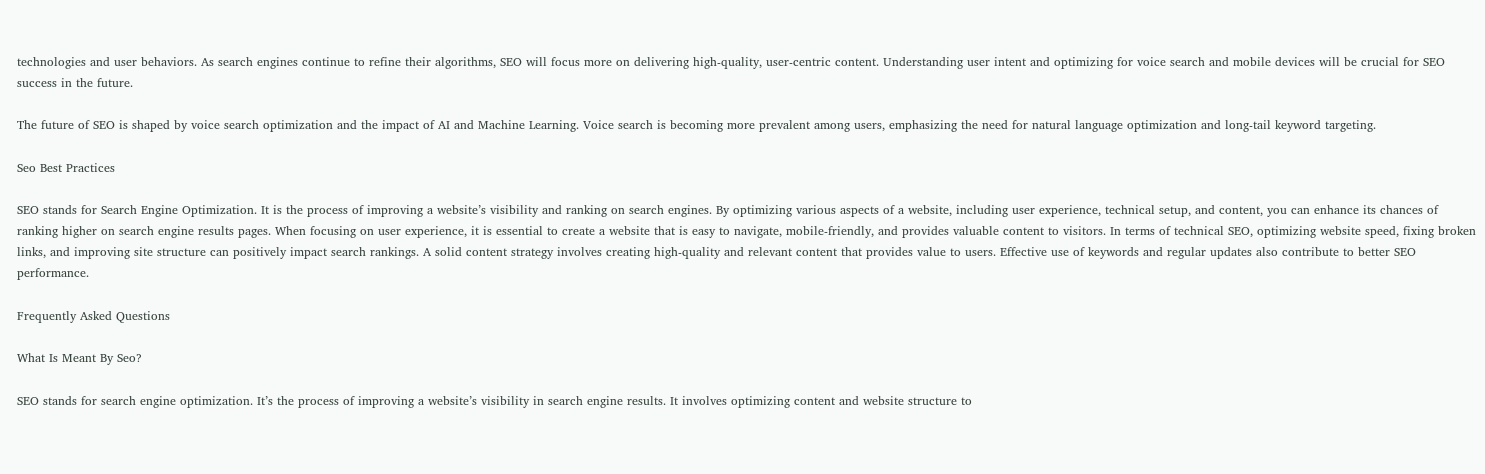technologies and user behaviors. As search engines continue to refine their algorithms, SEO will focus more on delivering high-quality, user-centric content. Understanding user intent and optimizing for voice search and mobile devices will be crucial for SEO success in the future.

The future of SEO is shaped by voice search optimization and the impact of AI and Machine Learning. Voice search is becoming more prevalent among users, emphasizing the need for natural language optimization and long-tail keyword targeting.

Seo Best Practices

SEO stands for Search Engine Optimization. It is the process of improving a website’s visibility and ranking on search engines. By optimizing various aspects of a website, including user experience, technical setup, and content, you can enhance its chances of ranking higher on search engine results pages. When focusing on user experience, it is essential to create a website that is easy to navigate, mobile-friendly, and provides valuable content to visitors. In terms of technical SEO, optimizing website speed, fixing broken links, and improving site structure can positively impact search rankings. A solid content strategy involves creating high-quality and relevant content that provides value to users. Effective use of keywords and regular updates also contribute to better SEO performance.

Frequently Asked Questions

What Is Meant By Seo?

SEO stands for search engine optimization. It’s the process of improving a website’s visibility in search engine results. It involves optimizing content and website structure to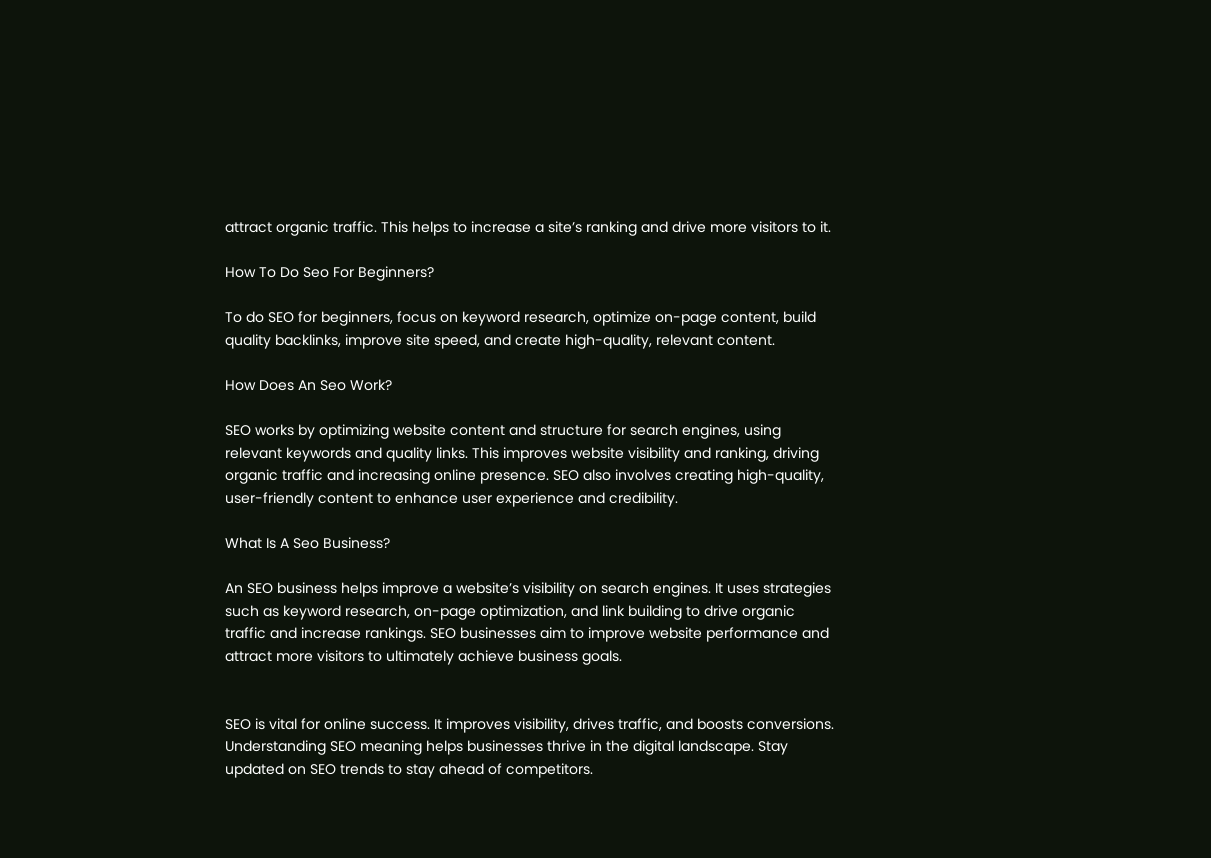attract organic traffic. This helps to increase a site’s ranking and drive more visitors to it.

How To Do Seo For Beginners?

To do SEO for beginners, focus on keyword research, optimize on-page content, build quality backlinks, improve site speed, and create high-quality, relevant content.

How Does An Seo Work?

SEO works by optimizing website content and structure for search engines, using relevant keywords and quality links. This improves website visibility and ranking, driving organic traffic and increasing online presence. SEO also involves creating high-quality, user-friendly content to enhance user experience and credibility.

What Is A Seo Business?

An SEO business helps improve a website’s visibility on search engines. It uses strategies such as keyword research, on-page optimization, and link building to drive organic traffic and increase rankings. SEO businesses aim to improve website performance and attract more visitors to ultimately achieve business goals.


SEO is vital for online success. It improves visibility, drives traffic, and boosts conversions. Understanding SEO meaning helps businesses thrive in the digital landscape. Stay updated on SEO trends to stay ahead of competitors.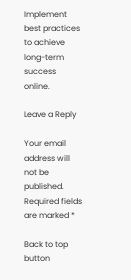Implement best practices to achieve long-term success online.

Leave a Reply

Your email address will not be published. Required fields are marked *

Back to top button